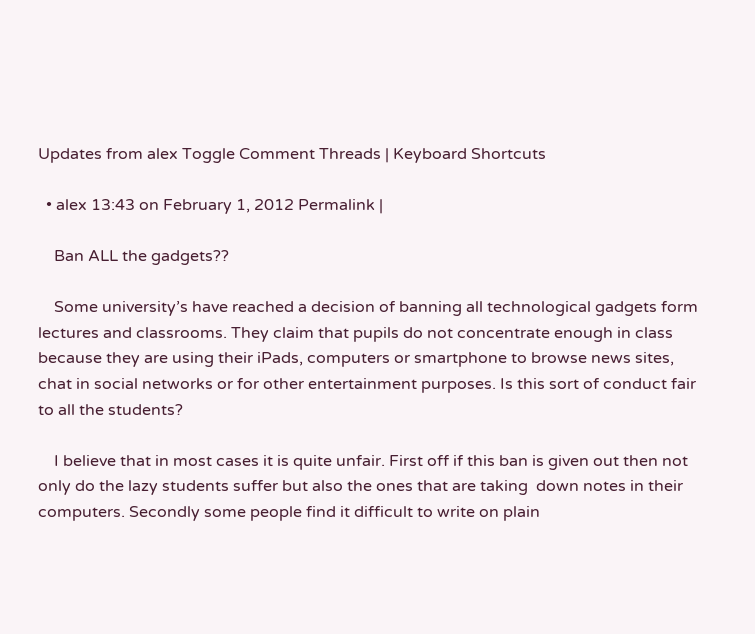Updates from alex Toggle Comment Threads | Keyboard Shortcuts

  • alex 13:43 on February 1, 2012 Permalink |

    Ban ALL the gadgets??

    Some university’s have reached a decision of banning all technological gadgets form lectures and classrooms. They claim that pupils do not concentrate enough in class because they are using their iPads, computers or smartphone to browse news sites, chat in social networks or for other entertainment purposes. Is this sort of conduct fair to all the students?

    I believe that in most cases it is quite unfair. First off if this ban is given out then not only do the lazy students suffer but also the ones that are taking  down notes in their computers. Secondly some people find it difficult to write on plain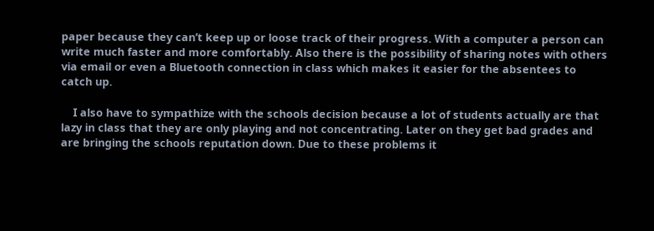paper because they can’t keep up or loose track of their progress. With a computer a person can write much faster and more comfortably. Also there is the possibility of sharing notes with others via email or even a Bluetooth connection in class which makes it easier for the absentees to catch up.

    I also have to sympathize with the schools decision because a lot of students actually are that lazy in class that they are only playing and not concentrating. Later on they get bad grades and are bringing the schools reputation down. Due to these problems it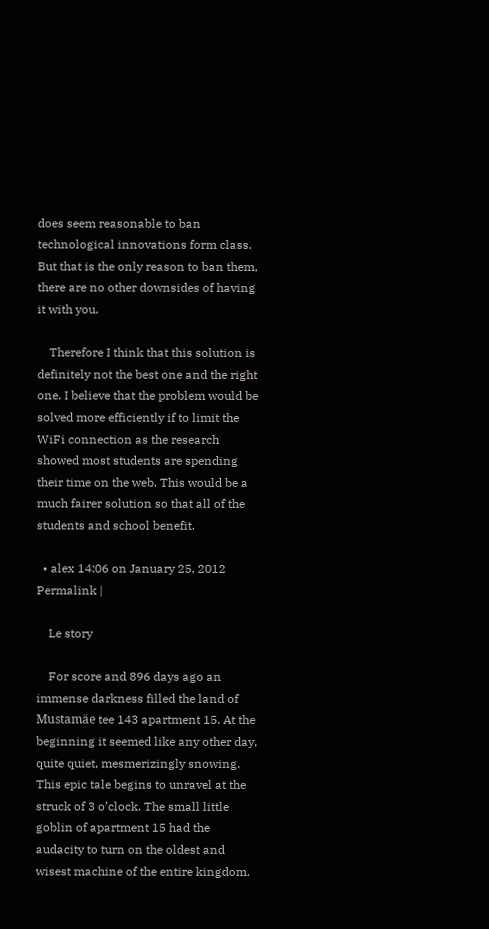does seem reasonable to ban technological innovations form class. But that is the only reason to ban them, there are no other downsides of having it with you.

    Therefore I think that this solution is definitely not the best one and the right one. I believe that the problem would be solved more efficiently if to limit the WiFi connection as the research showed most students are spending their time on the web. This would be a much fairer solution so that all of the students and school benefit.

  • alex 14:06 on January 25, 2012 Permalink |

    Le story

    For score and 896 days ago an immense darkness filled the land of Mustamäe tee 143 apartment 15. At the beginning it seemed like any other day, quite quiet, mesmerizingly snowing. This epic tale begins to unravel at the struck of 3 o’clock. The small little goblin of apartment 15 had the audacity to turn on the oldest and wisest machine of the entire kingdom.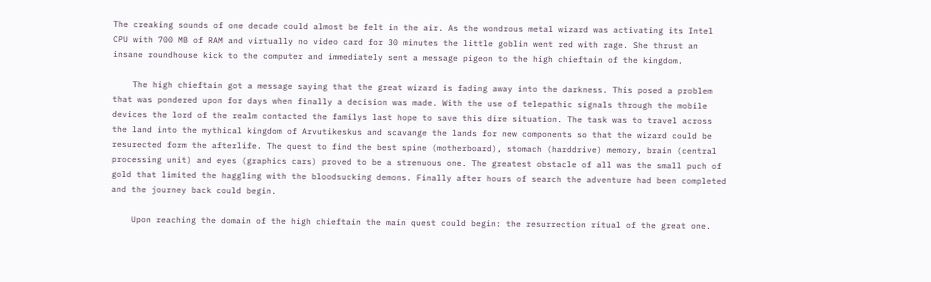The creaking sounds of one decade could almost be felt in the air. As the wondrous metal wizard was activating its Intel CPU with 700 MB of RAM and virtually no video card for 30 minutes the little goblin went red with rage. She thrust an insane roundhouse kick to the computer and immediately sent a message pigeon to the high chieftain of the kingdom.

    The high chieftain got a message saying that the great wizard is fading away into the darkness. This posed a problem that was pondered upon for days when finally a decision was made. With the use of telepathic signals through the mobile devices the lord of the realm contacted the familys last hope to save this dire situation. The task was to travel across the land into the mythical kingdom of Arvutikeskus and scavange the lands for new components so that the wizard could be resurected form the afterlife. The quest to find the best spine (motherboard), stomach (harddrive) memory, brain (central processing unit) and eyes (graphics cars) proved to be a strenuous one. The greatest obstacle of all was the small puch of gold that limited the haggling with the bloodsucking demons. Finally after hours of search the adventure had been completed and the journey back could begin.

    Upon reaching the domain of the high chieftain the main quest could begin: the resurrection ritual of the great one.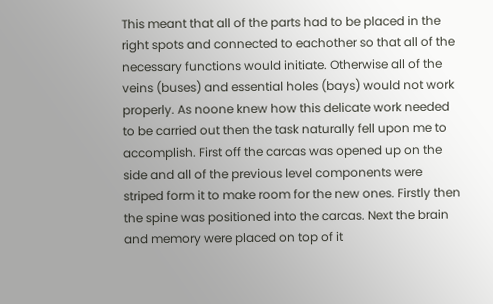This meant that all of the parts had to be placed in the right spots and connected to eachother so that all of the necessary functions would initiate. Otherwise all of the veins (buses) and essential holes (bays) would not work properly. As noone knew how this delicate work needed to be carried out then the task naturally fell upon me to accomplish. First off the carcas was opened up on the side and all of the previous level components were striped form it to make room for the new ones. Firstly then the spine was positioned into the carcas. Next the brain and memory were placed on top of it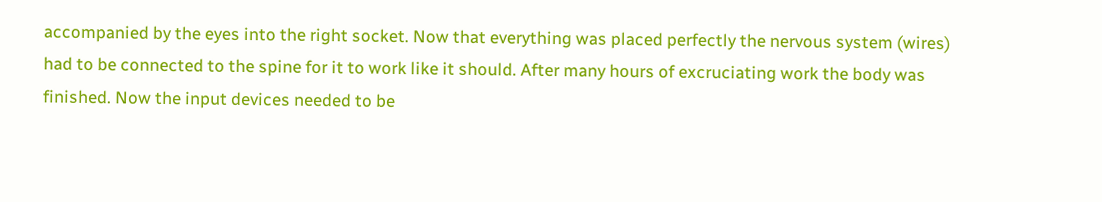accompanied by the eyes into the right socket. Now that everything was placed perfectly the nervous system (wires) had to be connected to the spine for it to work like it should. After many hours of excruciating work the body was finished. Now the input devices needed to be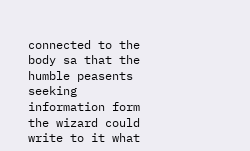connected to the body sa that the humble peasents seeking information form the wizard could write to it what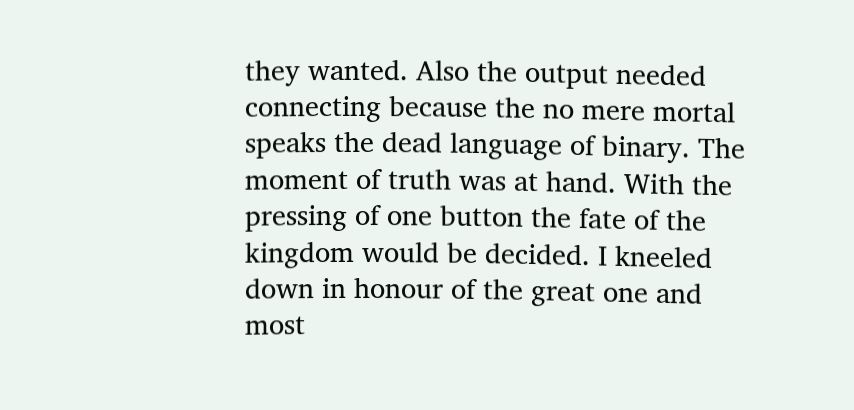they wanted. Also the output needed connecting because the no mere mortal speaks the dead language of binary. The moment of truth was at hand. With the pressing of one button the fate of the kingdom would be decided. I kneeled down in honour of the great one and most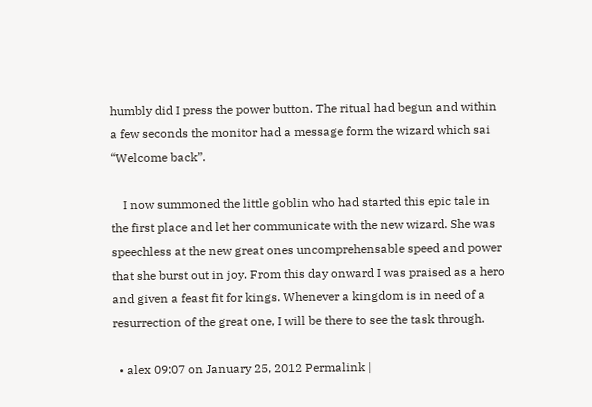humbly did I press the power button. The ritual had begun and within a few seconds the monitor had a message form the wizard which sai “Welcome back”.

    I now summoned the little goblin who had started this epic tale in the first place and let her communicate with the new wizard. She was speechless at the new great ones uncomprehensable speed and power that she burst out in joy. From this day onward I was praised as a hero and given a feast fit for kings. Whenever a kingdom is in need of a resurrection of the great one, I will be there to see the task through.

  • alex 09:07 on January 25, 2012 Permalink |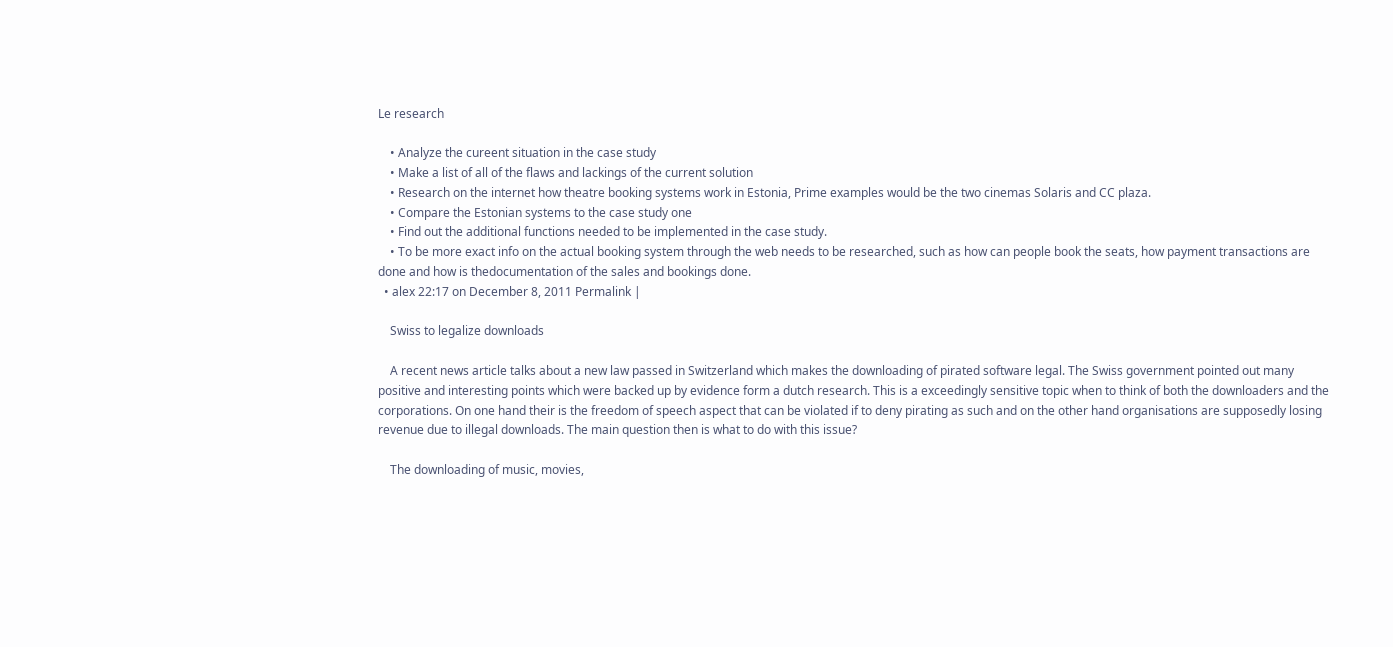Le research

    • Analyze the cureent situation in the case study
    • Make a list of all of the flaws and lackings of the current solution
    • Research on the internet how theatre booking systems work in Estonia, Prime examples would be the two cinemas Solaris and CC plaza.
    • Compare the Estonian systems to the case study one
    • Find out the additional functions needed to be implemented in the case study.
    • To be more exact info on the actual booking system through the web needs to be researched, such as how can people book the seats, how payment transactions are done and how is thedocumentation of the sales and bookings done.
  • alex 22:17 on December 8, 2011 Permalink |

    Swiss to legalize downloads

    A recent news article talks about a new law passed in Switzerland which makes the downloading of pirated software legal. The Swiss government pointed out many positive and interesting points which were backed up by evidence form a dutch research. This is a exceedingly sensitive topic when to think of both the downloaders and the corporations. On one hand their is the freedom of speech aspect that can be violated if to deny pirating as such and on the other hand organisations are supposedly losing revenue due to illegal downloads. The main question then is what to do with this issue?

    The downloading of music, movies,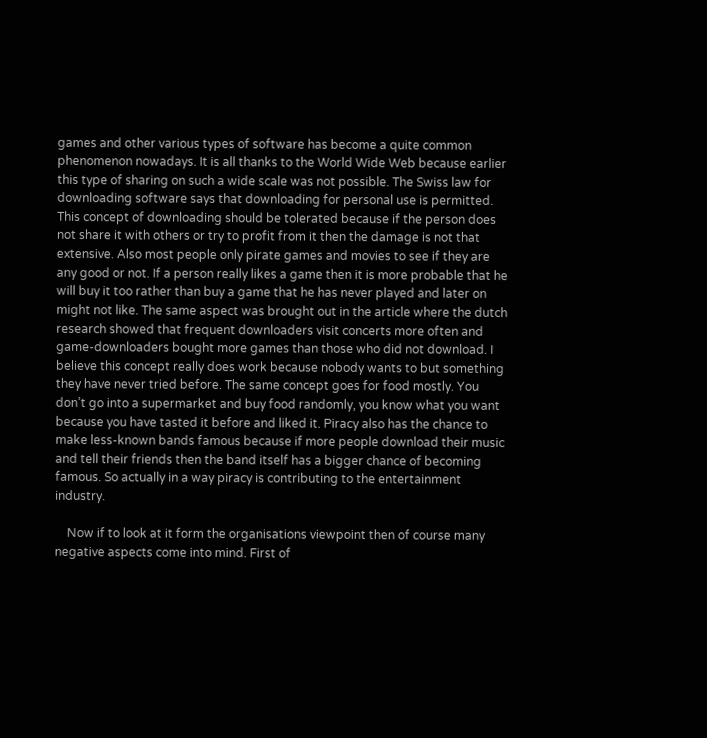games and other various types of software has become a quite common phenomenon nowadays. It is all thanks to the World Wide Web because earlier this type of sharing on such a wide scale was not possible. The Swiss law for downloading software says that downloading for personal use is permitted. This concept of downloading should be tolerated because if the person does not share it with others or try to profit from it then the damage is not that extensive. Also most people only pirate games and movies to see if they are any good or not. If a person really likes a game then it is more probable that he will buy it too rather than buy a game that he has never played and later on might not like. The same aspect was brought out in the article where the dutch research showed that frequent downloaders visit concerts more often and game-downloaders bought more games than those who did not download. I believe this concept really does work because nobody wants to but something they have never tried before. The same concept goes for food mostly. You don’t go into a supermarket and buy food randomly, you know what you want because you have tasted it before and liked it. Piracy also has the chance to make less-known bands famous because if more people download their music and tell their friends then the band itself has a bigger chance of becoming famous. So actually in a way piracy is contributing to the entertainment industry.

    Now if to look at it form the organisations viewpoint then of course many negative aspects come into mind. First of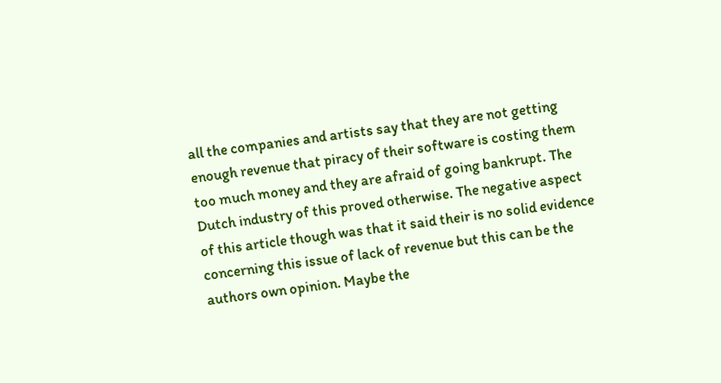all the companies and artists say that they are not getting enough revenue that piracy of their software is costing them too much money and they are afraid of going bankrupt. The Dutch industry of this proved otherwise. The negative aspect of this article though was that it said their is no solid evidence concerning this issue of lack of revenue but this can be the authors own opinion. Maybe the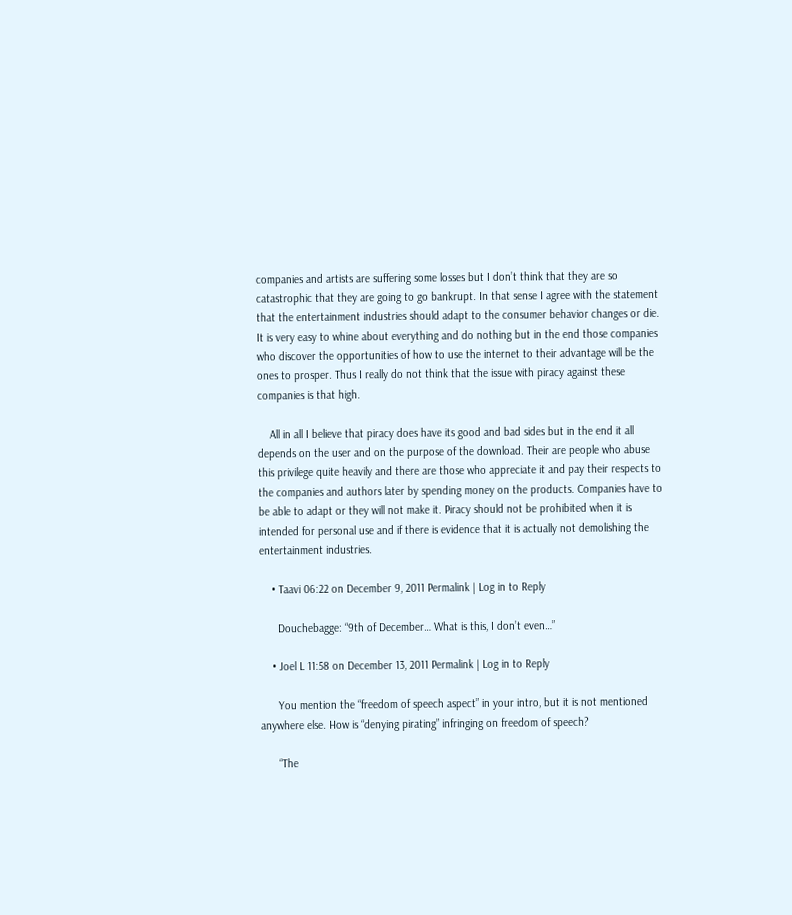companies and artists are suffering some losses but I don’t think that they are so catastrophic that they are going to go bankrupt. In that sense I agree with the statement that the entertainment industries should adapt to the consumer behavior changes or die. It is very easy to whine about everything and do nothing but in the end those companies who discover the opportunities of how to use the internet to their advantage will be the ones to prosper. Thus I really do not think that the issue with piracy against these companies is that high.

    All in all I believe that piracy does have its good and bad sides but in the end it all depends on the user and on the purpose of the download. Their are people who abuse this privilege quite heavily and there are those who appreciate it and pay their respects to the companies and authors later by spending money on the products. Companies have to be able to adapt or they will not make it. Piracy should not be prohibited when it is intended for personal use and if there is evidence that it is actually not demolishing the entertainment industries.

    • Taavi 06:22 on December 9, 2011 Permalink | Log in to Reply

      Douchebagge: “9th of December… What is this, I don’t even…”

    • Joel L 11:58 on December 13, 2011 Permalink | Log in to Reply

      You mention the “freedom of speech aspect” in your intro, but it is not mentioned anywhere else. How is “denying pirating” infringing on freedom of speech?

      “The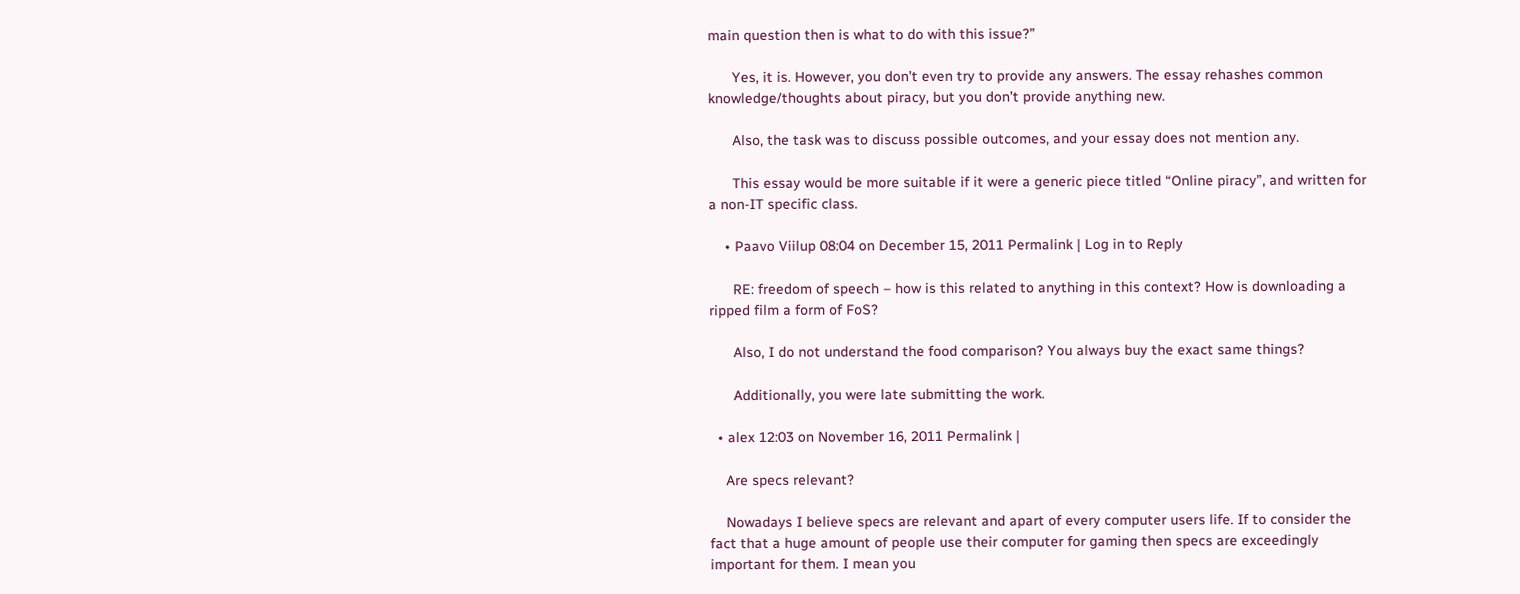main question then is what to do with this issue?”

      Yes, it is. However, you don’t even try to provide any answers. The essay rehashes common knowledge/thoughts about piracy, but you don’t provide anything new.

      Also, the task was to discuss possible outcomes, and your essay does not mention any.

      This essay would be more suitable if it were a generic piece titled “Online piracy”, and written for a non-IT specific class.

    • Paavo Viilup 08:04 on December 15, 2011 Permalink | Log in to Reply

      RE: freedom of speech – how is this related to anything in this context? How is downloading a ripped film a form of FoS?

      Also, I do not understand the food comparison? You always buy the exact same things?

      Additionally, you were late submitting the work.

  • alex 12:03 on November 16, 2011 Permalink |

    Are specs relevant?

    Nowadays I believe specs are relevant and apart of every computer users life. If to consider the fact that a huge amount of people use their computer for gaming then specs are exceedingly important for them. I mean you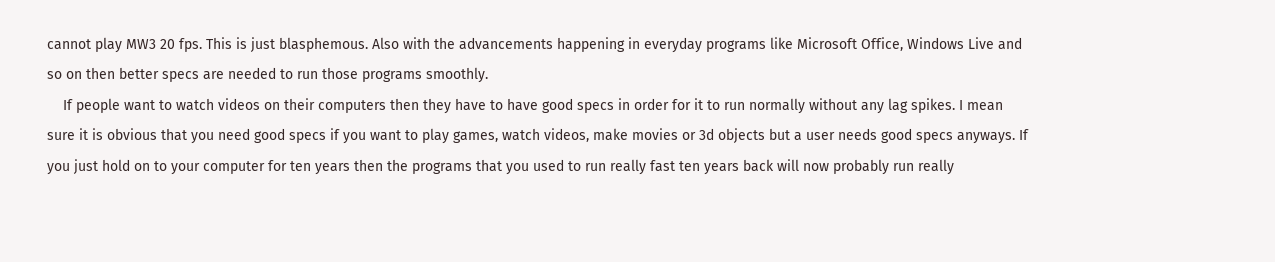cannot play MW3 20 fps. This is just blasphemous. Also with the advancements happening in everyday programs like Microsoft Office, Windows Live and so on then better specs are needed to run those programs smoothly.
    If people want to watch videos on their computers then they have to have good specs in order for it to run normally without any lag spikes. I mean sure it is obvious that you need good specs if you want to play games, watch videos, make movies or 3d objects but a user needs good specs anyways. If you just hold on to your computer for ten years then the programs that you used to run really fast ten years back will now probably run really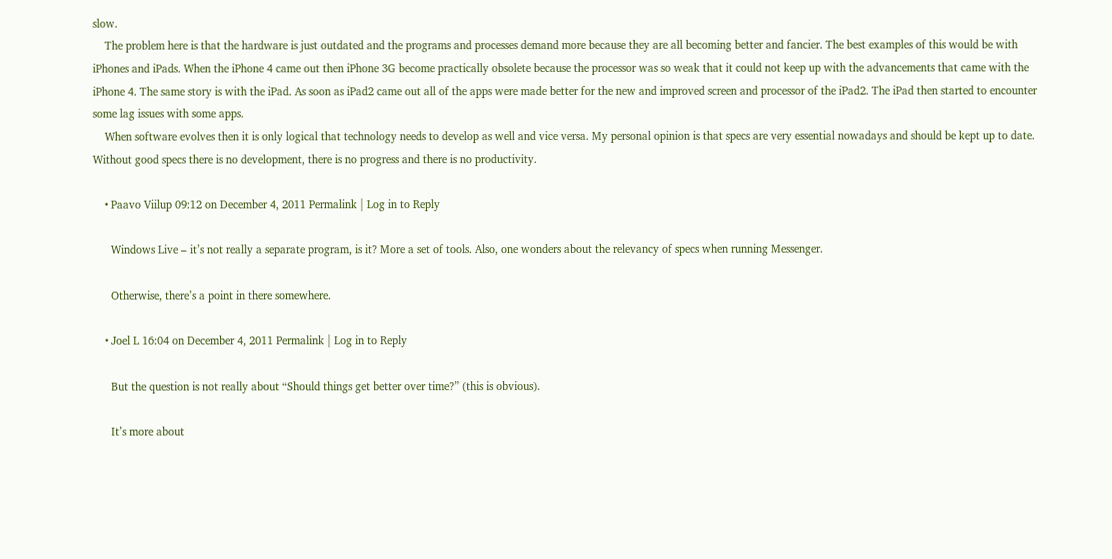slow.
    The problem here is that the hardware is just outdated and the programs and processes demand more because they are all becoming better and fancier. The best examples of this would be with iPhones and iPads. When the iPhone 4 came out then iPhone 3G become practically obsolete because the processor was so weak that it could not keep up with the advancements that came with the iPhone 4. The same story is with the iPad. As soon as iPad2 came out all of the apps were made better for the new and improved screen and processor of the iPad2. The iPad then started to encounter some lag issues with some apps.
    When software evolves then it is only logical that technology needs to develop as well and vice versa. My personal opinion is that specs are very essential nowadays and should be kept up to date. Without good specs there is no development, there is no progress and there is no productivity.

    • Paavo Viilup 09:12 on December 4, 2011 Permalink | Log in to Reply

      Windows Live – it’s not really a separate program, is it? More a set of tools. Also, one wonders about the relevancy of specs when running Messenger.

      Otherwise, there’s a point in there somewhere.

    • Joel L 16:04 on December 4, 2011 Permalink | Log in to Reply

      But the question is not really about “Should things get better over time?” (this is obvious).

      It’s more about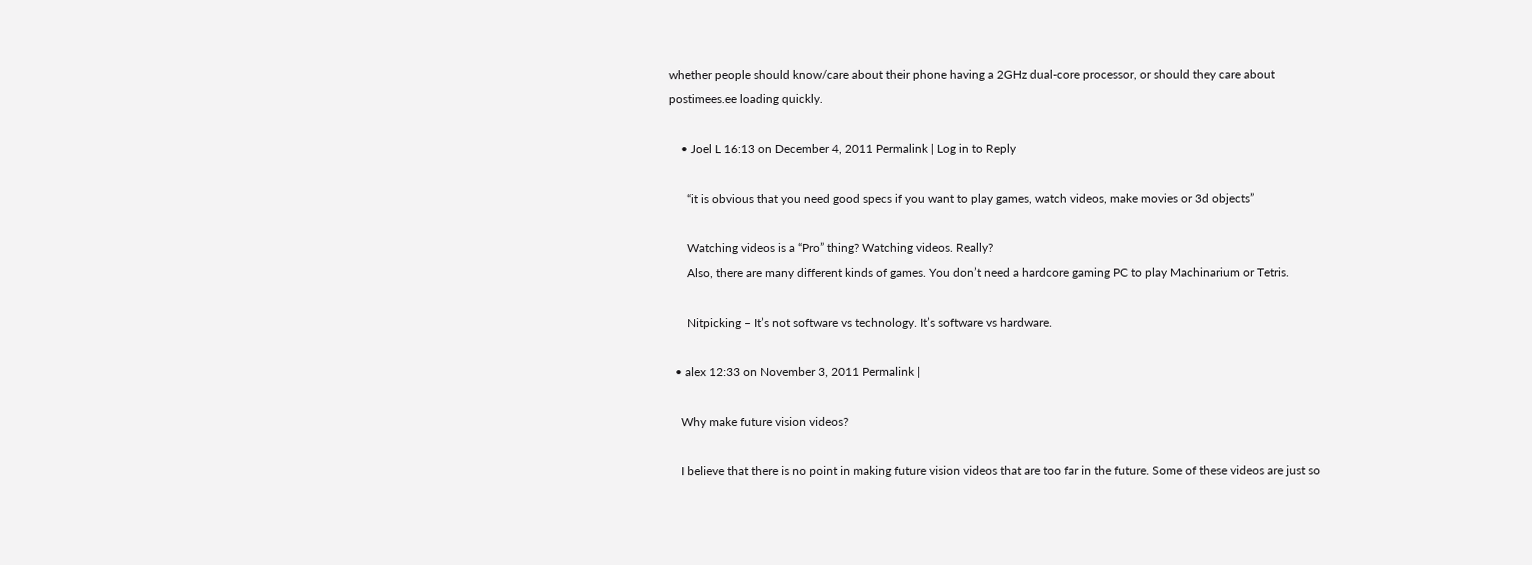whether people should know/care about their phone having a 2GHz dual-core processor, or should they care about postimees.ee loading quickly.

    • Joel L 16:13 on December 4, 2011 Permalink | Log in to Reply

      “it is obvious that you need good specs if you want to play games, watch videos, make movies or 3d objects”

      Watching videos is a “Pro” thing? Watching videos. Really?
      Also, there are many different kinds of games. You don’t need a hardcore gaming PC to play Machinarium or Tetris.

      Nitpicking – It’s not software vs technology. It’s software vs hardware.

  • alex 12:33 on November 3, 2011 Permalink |

    Why make future vision videos?

    I believe that there is no point in making future vision videos that are too far in the future. Some of these videos are just so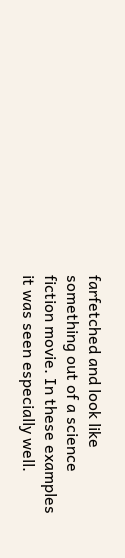farfetched and look like something out of a science fiction movie. In these examples it was seen especially well.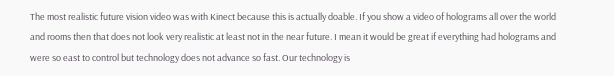The most realistic future vision video was with Kinect because this is actually doable. If you show a video of holograms all over the world and rooms then that does not look very realistic at least not in the near future. I mean it would be great if everything had holograms and were so east to control but technology does not advance so fast. Our technology is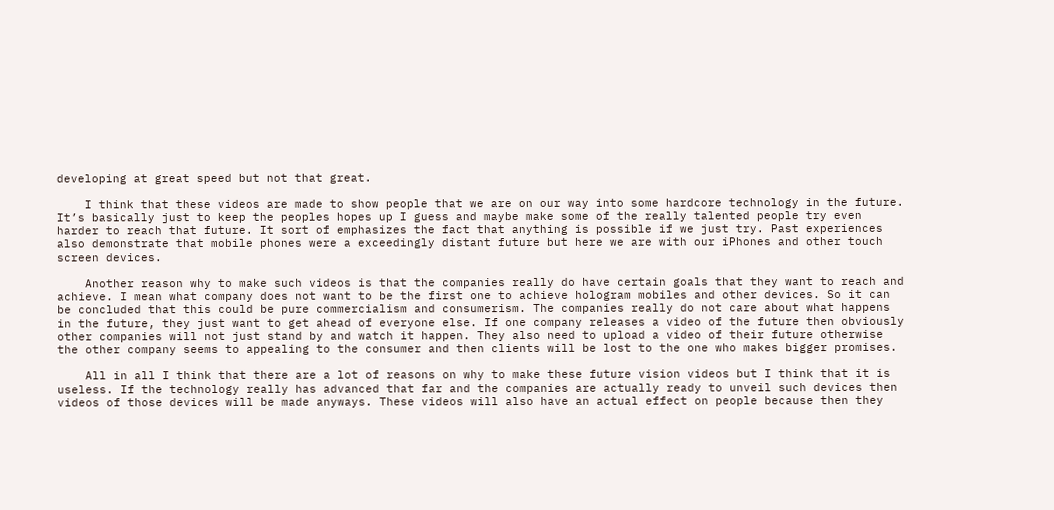developing at great speed but not that great.

    I think that these videos are made to show people that we are on our way into some hardcore technology in the future. It’s basically just to keep the peoples hopes up I guess and maybe make some of the really talented people try even harder to reach that future. It sort of emphasizes the fact that anything is possible if we just try. Past experiences also demonstrate that mobile phones were a exceedingly distant future but here we are with our iPhones and other touch screen devices.

    Another reason why to make such videos is that the companies really do have certain goals that they want to reach and achieve. I mean what company does not want to be the first one to achieve hologram mobiles and other devices. So it can be concluded that this could be pure commercialism and consumerism. The companies really do not care about what happens in the future, they just want to get ahead of everyone else. If one company releases a video of the future then obviously other companies will not just stand by and watch it happen. They also need to upload a video of their future otherwise the other company seems to appealing to the consumer and then clients will be lost to the one who makes bigger promises.

    All in all I think that there are a lot of reasons on why to make these future vision videos but I think that it is useless. If the technology really has advanced that far and the companies are actually ready to unveil such devices then videos of those devices will be made anyways. These videos will also have an actual effect on people because then they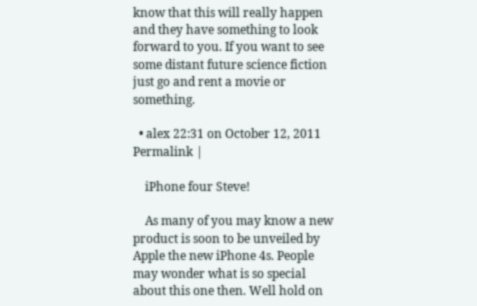know that this will really happen and they have something to look forward to you. If you want to see some distant future science fiction just go and rent a movie or something.

  • alex 22:31 on October 12, 2011 Permalink |

    iPhone four Steve!

    As many of you may know a new product is soon to be unveiled by Apple the new iPhone 4s. People may wonder what is so special about this one then. Well hold on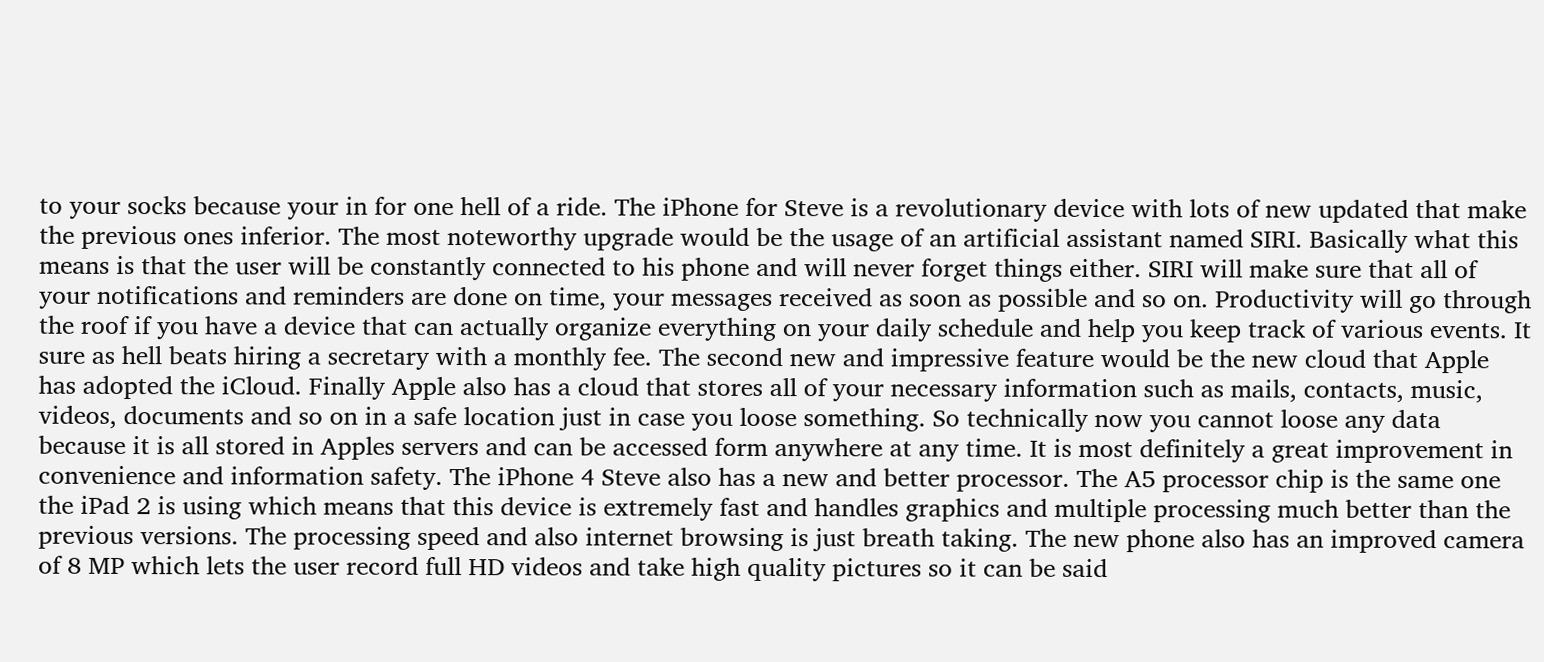to your socks because your in for one hell of a ride. The iPhone for Steve is a revolutionary device with lots of new updated that make the previous ones inferior. The most noteworthy upgrade would be the usage of an artificial assistant named SIRI. Basically what this means is that the user will be constantly connected to his phone and will never forget things either. SIRI will make sure that all of your notifications and reminders are done on time, your messages received as soon as possible and so on. Productivity will go through the roof if you have a device that can actually organize everything on your daily schedule and help you keep track of various events. It sure as hell beats hiring a secretary with a monthly fee. The second new and impressive feature would be the new cloud that Apple has adopted the iCloud. Finally Apple also has a cloud that stores all of your necessary information such as mails, contacts, music, videos, documents and so on in a safe location just in case you loose something. So technically now you cannot loose any data because it is all stored in Apples servers and can be accessed form anywhere at any time. It is most definitely a great improvement in convenience and information safety. The iPhone 4 Steve also has a new and better processor. The A5 processor chip is the same one the iPad 2 is using which means that this device is extremely fast and handles graphics and multiple processing much better than the previous versions. The processing speed and also internet browsing is just breath taking. The new phone also has an improved camera of 8 MP which lets the user record full HD videos and take high quality pictures so it can be said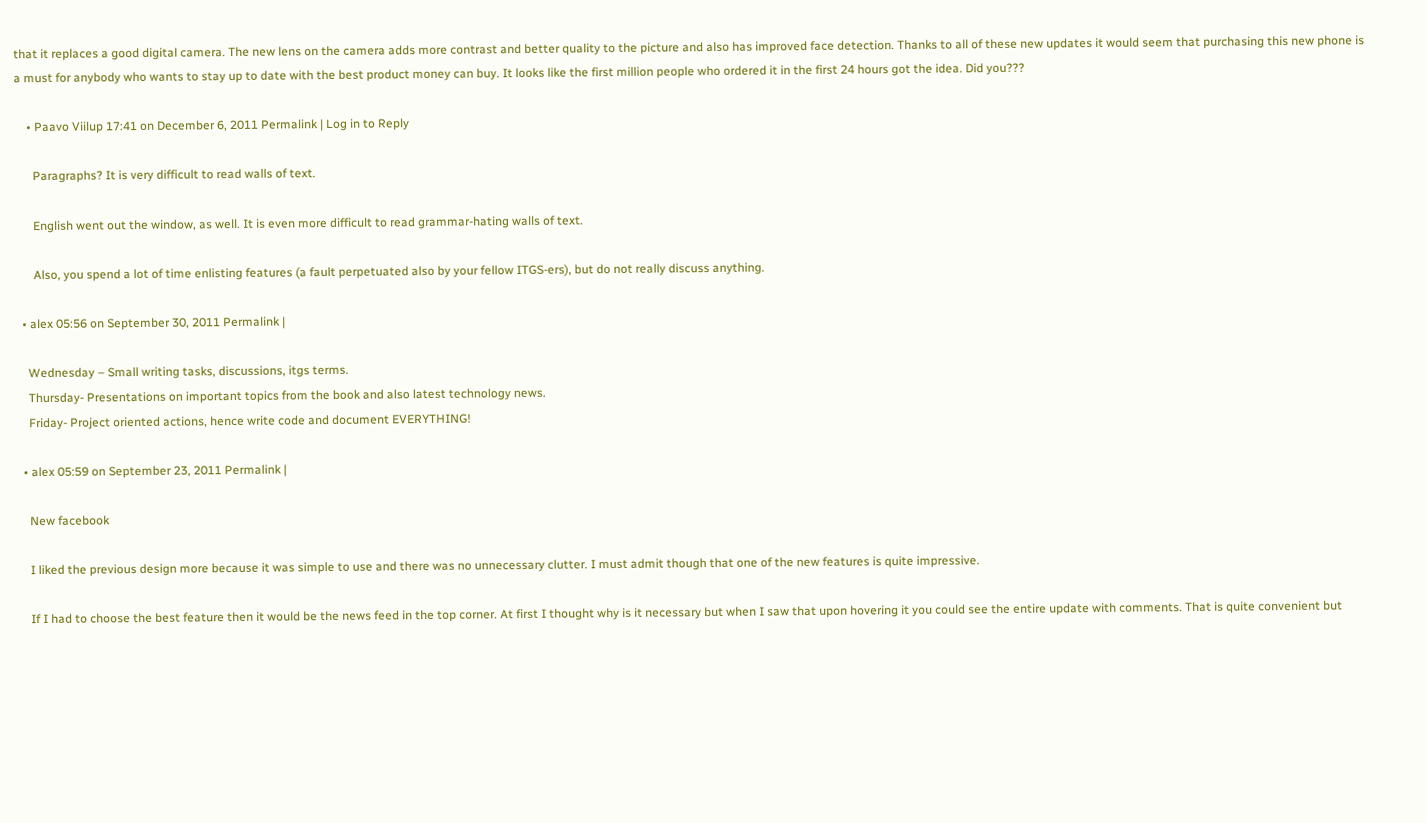that it replaces a good digital camera. The new lens on the camera adds more contrast and better quality to the picture and also has improved face detection. Thanks to all of these new updates it would seem that purchasing this new phone is a must for anybody who wants to stay up to date with the best product money can buy. It looks like the first million people who ordered it in the first 24 hours got the idea. Did you???

    • Paavo Viilup 17:41 on December 6, 2011 Permalink | Log in to Reply

      Paragraphs? It is very difficult to read walls of text.

      English went out the window, as well. It is even more difficult to read grammar-hating walls of text.

      Also, you spend a lot of time enlisting features (a fault perpetuated also by your fellow ITGS-ers), but do not really discuss anything.

  • alex 05:56 on September 30, 2011 Permalink |

    Wednesday – Small writing tasks, discussions, itgs terms.
    Thursday- Presentations on important topics from the book and also latest technology news.
    Friday- Project oriented actions, hence write code and document EVERYTHING!

  • alex 05:59 on September 23, 2011 Permalink |

    New facebook

    I liked the previous design more because it was simple to use and there was no unnecessary clutter. I must admit though that one of the new features is quite impressive.

    If I had to choose the best feature then it would be the news feed in the top corner. At first I thought why is it necessary but when I saw that upon hovering it you could see the entire update with comments. That is quite convenient but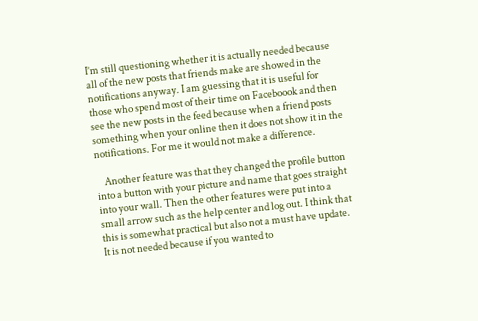I’m still questioning whether it is actually needed because all of the new posts that friends make are showed in the notifications anyway. I am guessing that it is useful for those who spend most of their time on Faceboook and then see the new posts in the feed because when a friend posts something when your online then it does not show it in the notifications. For me it would not make a difference.

    Another feature was that they changed the profile button into a button with your picture and name that goes straight into your wall. Then the other features were put into a small arrow such as the help center and log out. I think that this is somewhat practical but also not a must have update. It is not needed because if you wanted to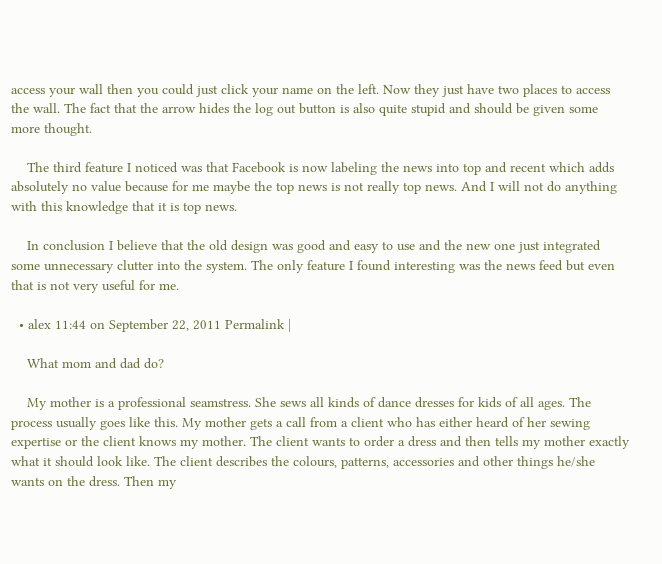access your wall then you could just click your name on the left. Now they just have two places to access the wall. The fact that the arrow hides the log out button is also quite stupid and should be given some more thought.

    The third feature I noticed was that Facebook is now labeling the news into top and recent which adds absolutely no value because for me maybe the top news is not really top news. And I will not do anything with this knowledge that it is top news.

    In conclusion I believe that the old design was good and easy to use and the new one just integrated some unnecessary clutter into the system. The only feature I found interesting was the news feed but even that is not very useful for me.

  • alex 11:44 on September 22, 2011 Permalink |

    What mom and dad do?

    My mother is a professional seamstress. She sews all kinds of dance dresses for kids of all ages. The process usually goes like this. My mother gets a call from a client who has either heard of her sewing expertise or the client knows my mother. The client wants to order a dress and then tells my mother exactly what it should look like. The client describes the colours, patterns, accessories and other things he/she wants on the dress. Then my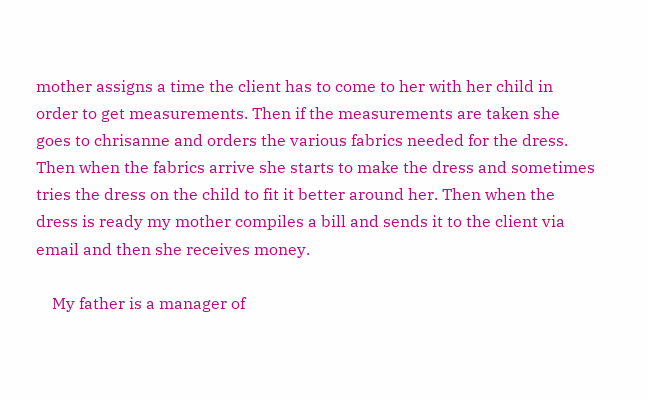mother assigns a time the client has to come to her with her child in order to get measurements. Then if the measurements are taken she goes to chrisanne and orders the various fabrics needed for the dress. Then when the fabrics arrive she starts to make the dress and sometimes tries the dress on the child to fit it better around her. Then when the dress is ready my mother compiles a bill and sends it to the client via email and then she receives money.

    My father is a manager of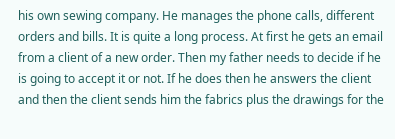his own sewing company. He manages the phone calls, different orders and bills. It is quite a long process. At first he gets an email from a client of a new order. Then my father needs to decide if he is going to accept it or not. If he does then he answers the client and then the client sends him the fabrics plus the drawings for the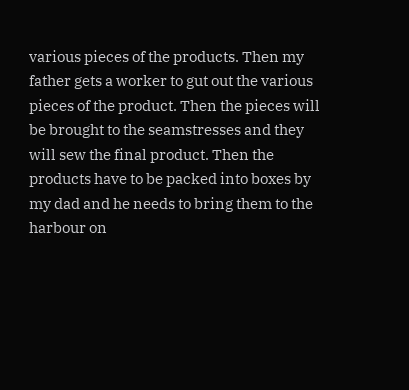various pieces of the products. Then my father gets a worker to gut out the various pieces of the product. Then the pieces will be brought to the seamstresses and they will sew the final product. Then the products have to be packed into boxes by my dad and he needs to bring them to the harbour on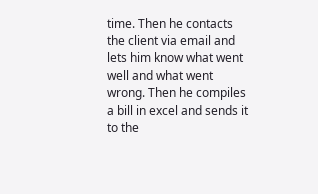time. Then he contacts the client via email and lets him know what went well and what went wrong. Then he compiles a bill in excel and sends it to the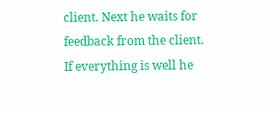client. Next he waits for feedback from the client. If everything is well he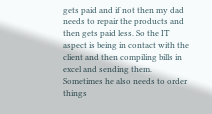gets paid and if not then my dad needs to repair the products and then gets paid less. So the IT aspect is being in contact with the client and then compiling bills in excel and sending them. Sometimes he also needs to order things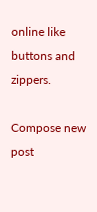online like buttons and zippers.

Compose new post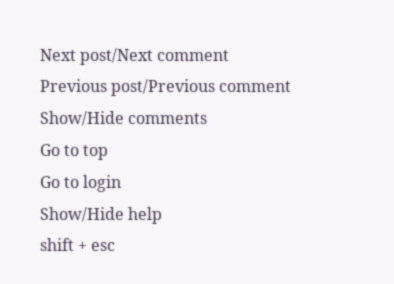Next post/Next comment
Previous post/Previous comment
Show/Hide comments
Go to top
Go to login
Show/Hide help
shift + esc